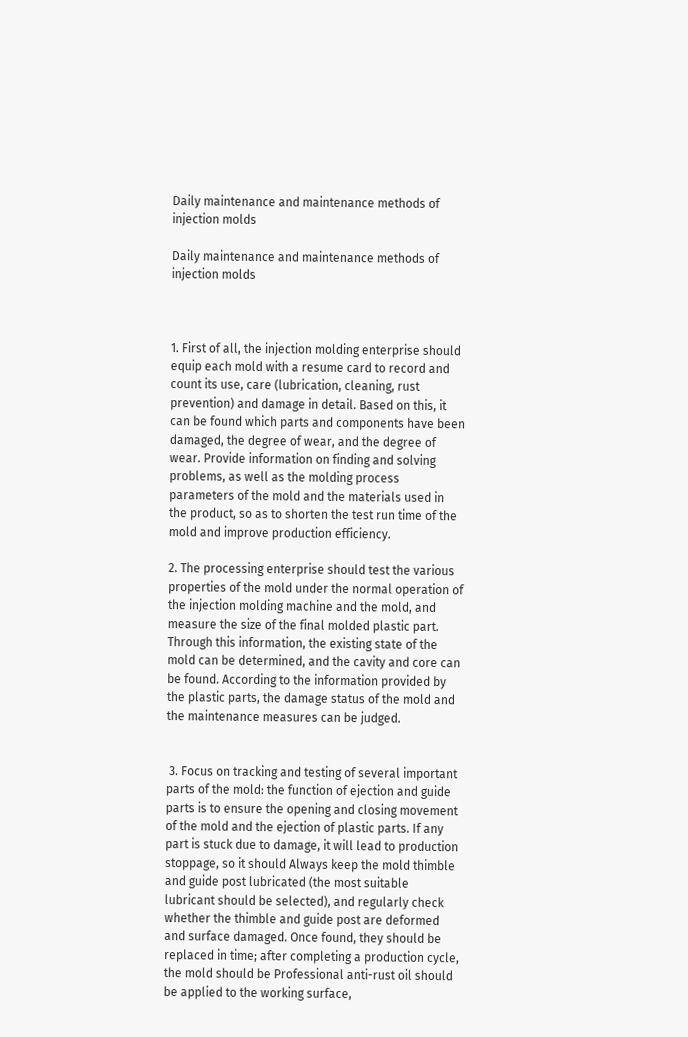Daily maintenance and maintenance methods of injection molds

Daily maintenance and maintenance methods of injection molds



1. First of all, the injection molding enterprise should equip each mold with a resume card to record and count its use, care (lubrication, cleaning, rust prevention) and damage in detail. Based on this, it can be found which parts and components have been damaged, the degree of wear, and the degree of wear. Provide information on finding and solving problems, as well as the molding process parameters of the mold and the materials used in the product, so as to shorten the test run time of the mold and improve production efficiency.

2. The processing enterprise should test the various properties of the mold under the normal operation of the injection molding machine and the mold, and measure the size of the final molded plastic part. Through this information, the existing state of the mold can be determined, and the cavity and core can be found. According to the information provided by the plastic parts, the damage status of the mold and the maintenance measures can be judged.


 3. Focus on tracking and testing of several important parts of the mold: the function of ejection and guide parts is to ensure the opening and closing movement of the mold and the ejection of plastic parts. If any part is stuck due to damage, it will lead to production stoppage, so it should Always keep the mold thimble and guide post lubricated (the most suitable lubricant should be selected), and regularly check whether the thimble and guide post are deformed and surface damaged. Once found, they should be replaced in time; after completing a production cycle, the mold should be Professional anti-rust oil should be applied to the working surface,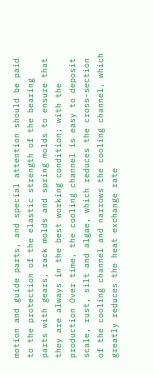motion and guide parts, and special attention should be paid to the protection of the elastic strength of the bearing parts with gears, rack molds and spring molds to ensure that they are always in the best working condition; with the production Over time, the cooling channel is easy to deposit scale, rust, silt and algae, which reduces the cross-section of the cooling channel and narrows the cooling channel, which greatly reduces the heat exchange rate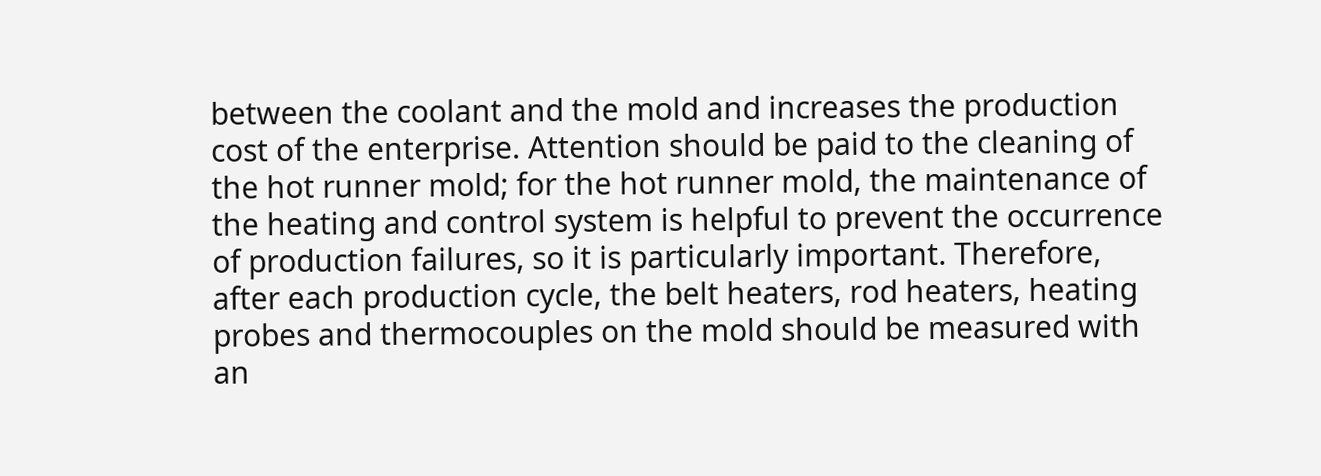between the coolant and the mold and increases the production cost of the enterprise. Attention should be paid to the cleaning of the hot runner mold; for the hot runner mold, the maintenance of the heating and control system is helpful to prevent the occurrence of production failures, so it is particularly important. Therefore, after each production cycle, the belt heaters, rod heaters, heating probes and thermocouples on the mold should be measured with an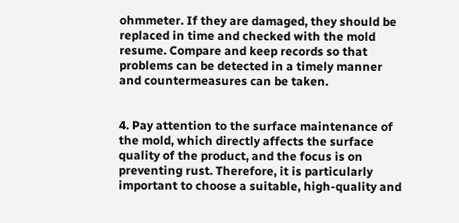ohmmeter. If they are damaged, they should be replaced in time and checked with the mold resume. Compare and keep records so that problems can be detected in a timely manner and countermeasures can be taken.


4. Pay attention to the surface maintenance of the mold, which directly affects the surface quality of the product, and the focus is on preventing rust. Therefore, it is particularly important to choose a suitable, high-quality and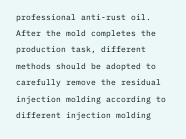professional anti-rust oil. After the mold completes the production task, different methods should be adopted to carefully remove the residual injection molding according to different injection molding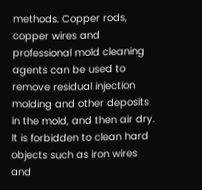methods. Copper rods, copper wires and professional mold cleaning agents can be used to remove residual injection molding and other deposits in the mold, and then air dry. It is forbidden to clean hard objects such as iron wires and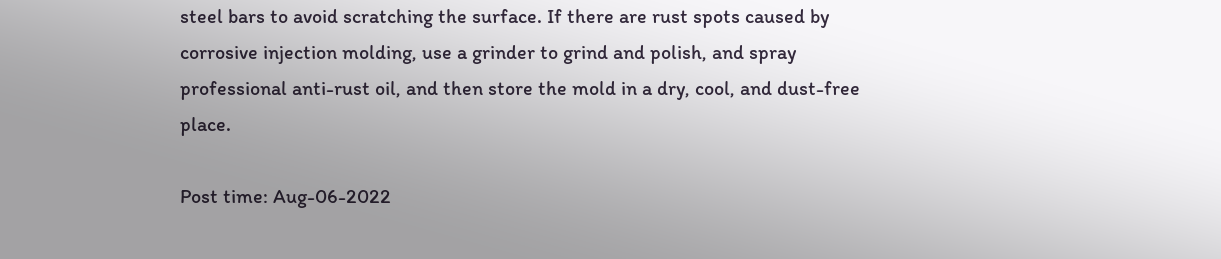steel bars to avoid scratching the surface. If there are rust spots caused by corrosive injection molding, use a grinder to grind and polish, and spray professional anti-rust oil, and then store the mold in a dry, cool, and dust-free place.

Post time: Aug-06-2022